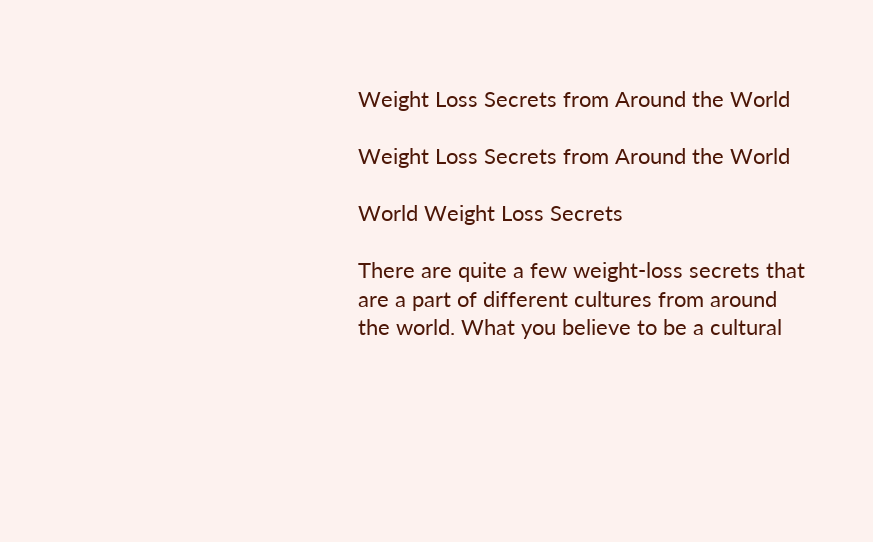Weight Loss Secrets from Around the World

Weight Loss Secrets from Around the World

World Weight Loss Secrets

There are quite a few weight-loss secrets that are a part of different cultures from around the world. What you believe to be a cultural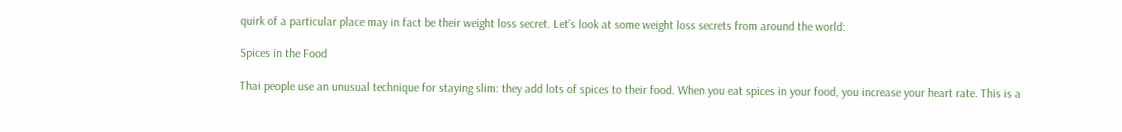quirk of a particular place may in fact be their weight loss secret. Let’s look at some weight loss secrets from around the world:

Spices in the Food

Thai people use an unusual technique for staying slim: they add lots of spices to their food. When you eat spices in your food, you increase your heart rate. This is a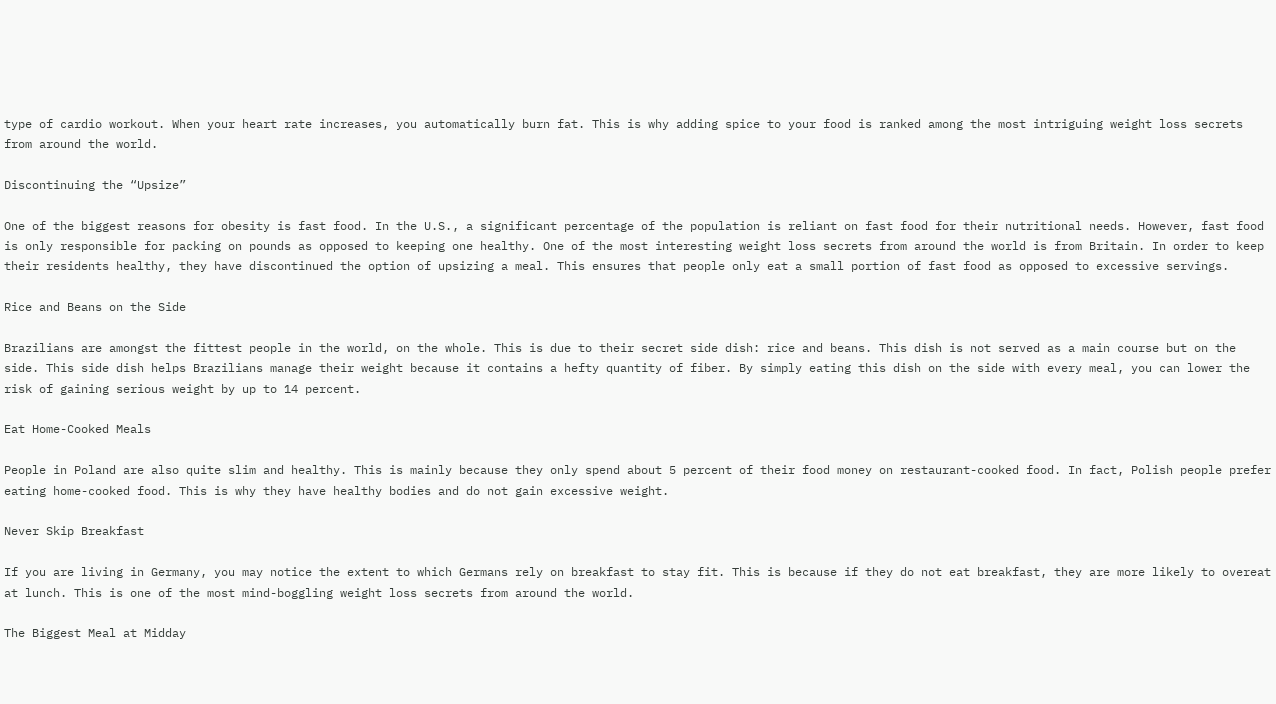type of cardio workout. When your heart rate increases, you automatically burn fat. This is why adding spice to your food is ranked among the most intriguing weight loss secrets from around the world.

Discontinuing the “Upsize”

One of the biggest reasons for obesity is fast food. In the U.S., a significant percentage of the population is reliant on fast food for their nutritional needs. However, fast food is only responsible for packing on pounds as opposed to keeping one healthy. One of the most interesting weight loss secrets from around the world is from Britain. In order to keep their residents healthy, they have discontinued the option of upsizing a meal. This ensures that people only eat a small portion of fast food as opposed to excessive servings.

Rice and Beans on the Side

Brazilians are amongst the fittest people in the world, on the whole. This is due to their secret side dish: rice and beans. This dish is not served as a main course but on the side. This side dish helps Brazilians manage their weight because it contains a hefty quantity of fiber. By simply eating this dish on the side with every meal, you can lower the risk of gaining serious weight by up to 14 percent.

Eat Home-Cooked Meals

People in Poland are also quite slim and healthy. This is mainly because they only spend about 5 percent of their food money on restaurant-cooked food. In fact, Polish people prefer eating home-cooked food. This is why they have healthy bodies and do not gain excessive weight.

Never Skip Breakfast

If you are living in Germany, you may notice the extent to which Germans rely on breakfast to stay fit. This is because if they do not eat breakfast, they are more likely to overeat at lunch. This is one of the most mind-boggling weight loss secrets from around the world.

The Biggest Meal at Midday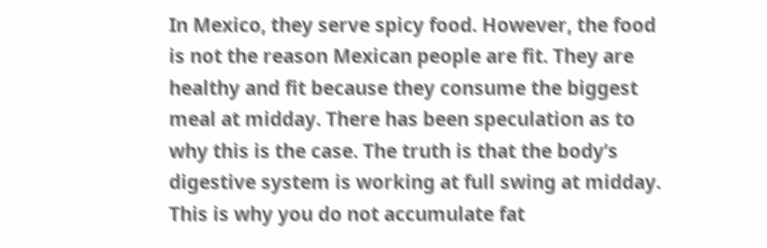In Mexico, they serve spicy food. However, the food is not the reason Mexican people are fit. They are healthy and fit because they consume the biggest meal at midday. There has been speculation as to why this is the case. The truth is that the body’s digestive system is working at full swing at midday. This is why you do not accumulate fat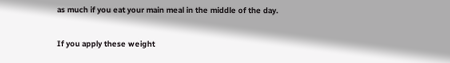as much if you eat your main meal in the middle of the day.

If you apply these weight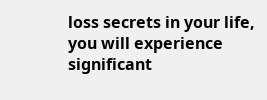loss secrets in your life, you will experience significant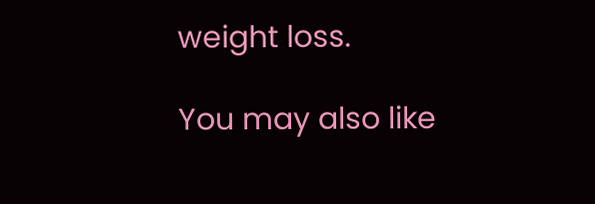weight loss.

You may also like